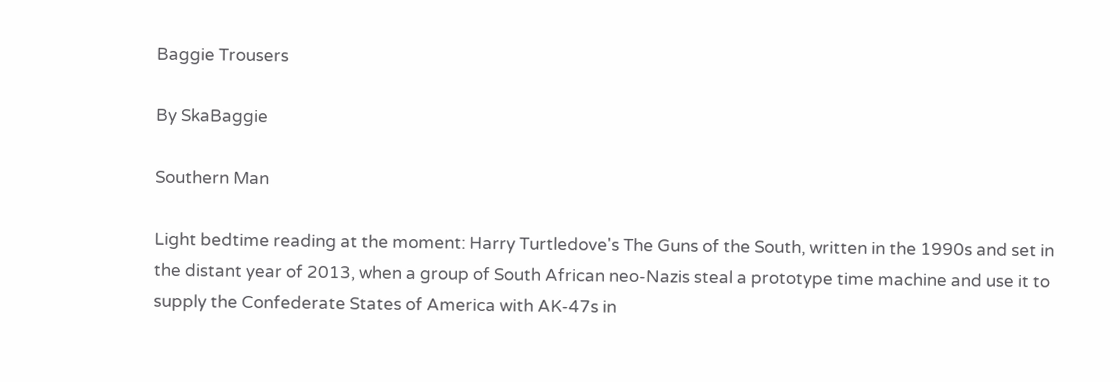Baggie Trousers

By SkaBaggie

Southern Man

Light bedtime reading at the moment: Harry Turtledove's The Guns of the South, written in the 1990s and set in the distant year of 2013, when a group of South African neo-Nazis steal a prototype time machine and use it to supply the Confederate States of America with AK-47s in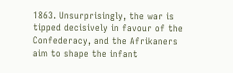1863. Unsurprisingly, the war is tipped decisively in favour of the Confederacy, and the Afrikaners aim to shape the infant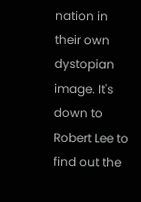nation in their own dystopian image. It's down to Robert Lee to find out the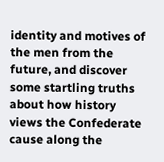identity and motives of the men from the future, and discover some startling truths about how history views the Confederate cause along the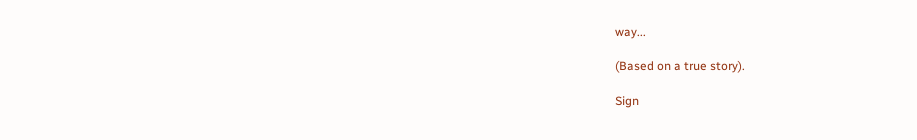way...

(Based on a true story).

Sign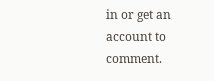in or get an account to comment.